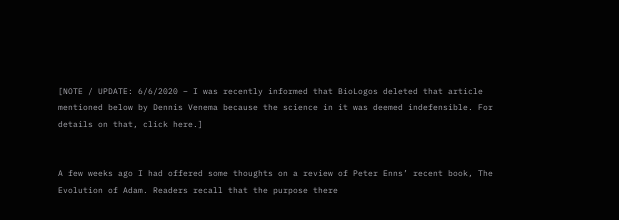[NOTE / UPDATE: 6/6/2020 – I was recently informed that BioLogos deleted that article mentioned below by Dennis Venema because the science in it was deemed indefensible. For details on that, click here.]


A few weeks ago I had offered some thoughts on a review of Peter Enns’ recent book, The Evolution of Adam. Readers recall that the purpose there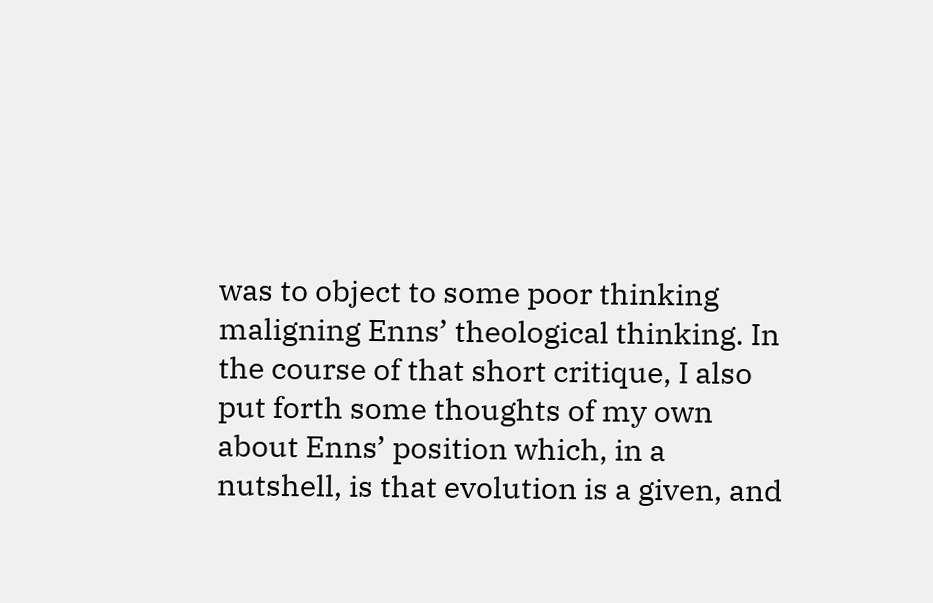was to object to some poor thinking maligning Enns’ theological thinking. In the course of that short critique, I also put forth some thoughts of my own about Enns’ position which, in a nutshell, is that evolution is a given, and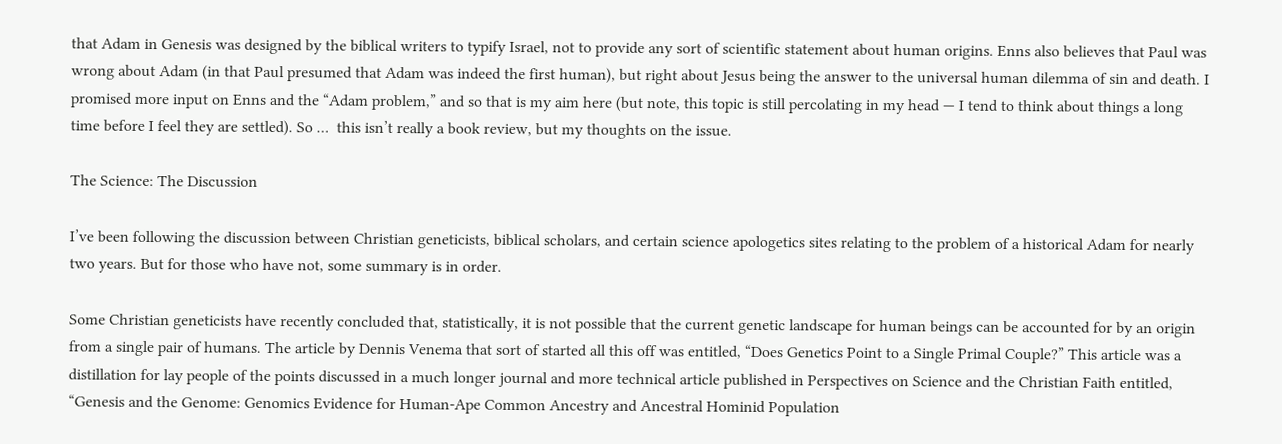that Adam in Genesis was designed by the biblical writers to typify Israel, not to provide any sort of scientific statement about human origins. Enns also believes that Paul was wrong about Adam (in that Paul presumed that Adam was indeed the first human), but right about Jesus being the answer to the universal human dilemma of sin and death. I promised more input on Enns and the “Adam problem,” and so that is my aim here (but note, this topic is still percolating in my head — I tend to think about things a long time before I feel they are settled). So …  this isn’t really a book review, but my thoughts on the issue.

The Science: The Discussion

I’ve been following the discussion between Christian geneticists, biblical scholars, and certain science apologetics sites relating to the problem of a historical Adam for nearly two years. But for those who have not, some summary is in order.

Some Christian geneticists have recently concluded that, statistically, it is not possible that the current genetic landscape for human beings can be accounted for by an origin from a single pair of humans. The article by Dennis Venema that sort of started all this off was entitled, “Does Genetics Point to a Single Primal Couple?” This article was a distillation for lay people of the points discussed in a much longer journal and more technical article published in Perspectives on Science and the Christian Faith entitled, “Genesis and the Genome: Genomics Evidence for Human-Ape Common Ancestry and Ancestral Hominid Population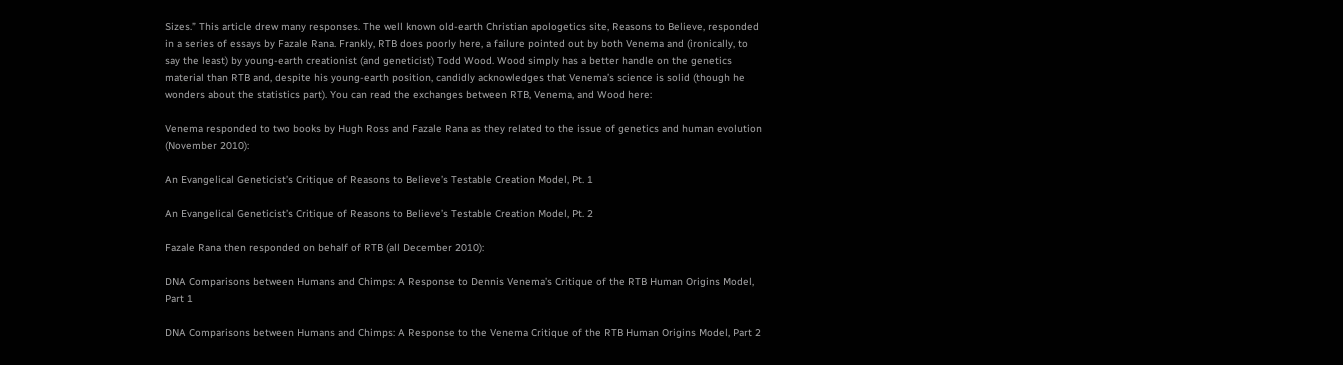Sizes.” This article drew many responses. The well known old-earth Christian apologetics site, Reasons to Believe, responded in a series of essays by Fazale Rana. Frankly, RTB does poorly here, a failure pointed out by both Venema and (ironically, to say the least) by young-earth creationist (and geneticist) Todd Wood. Wood simply has a better handle on the genetics material than RTB and, despite his young-earth position, candidly acknowledges that Venema’s science is solid (though he wonders about the statistics part). You can read the exchanges between RTB, Venema, and Wood here:

Venema responded to two books by Hugh Ross and Fazale Rana as they related to the issue of genetics and human evolution (November 2010):

An Evangelical Geneticist’s Critique of Reasons to Believe’s Testable Creation Model, Pt. 1

An Evangelical Geneticist’s Critique of Reasons to Believe’s Testable Creation Model, Pt. 2

Fazale Rana then responded on behalf of RTB (all December 2010):

DNA Comparisons between Humans and Chimps: A Response to Dennis Venema’s Critique of the RTB Human Origins Model, Part 1

DNA Comparisons between Humans and Chimps: A Response to the Venema Critique of the RTB Human Origins Model, Part 2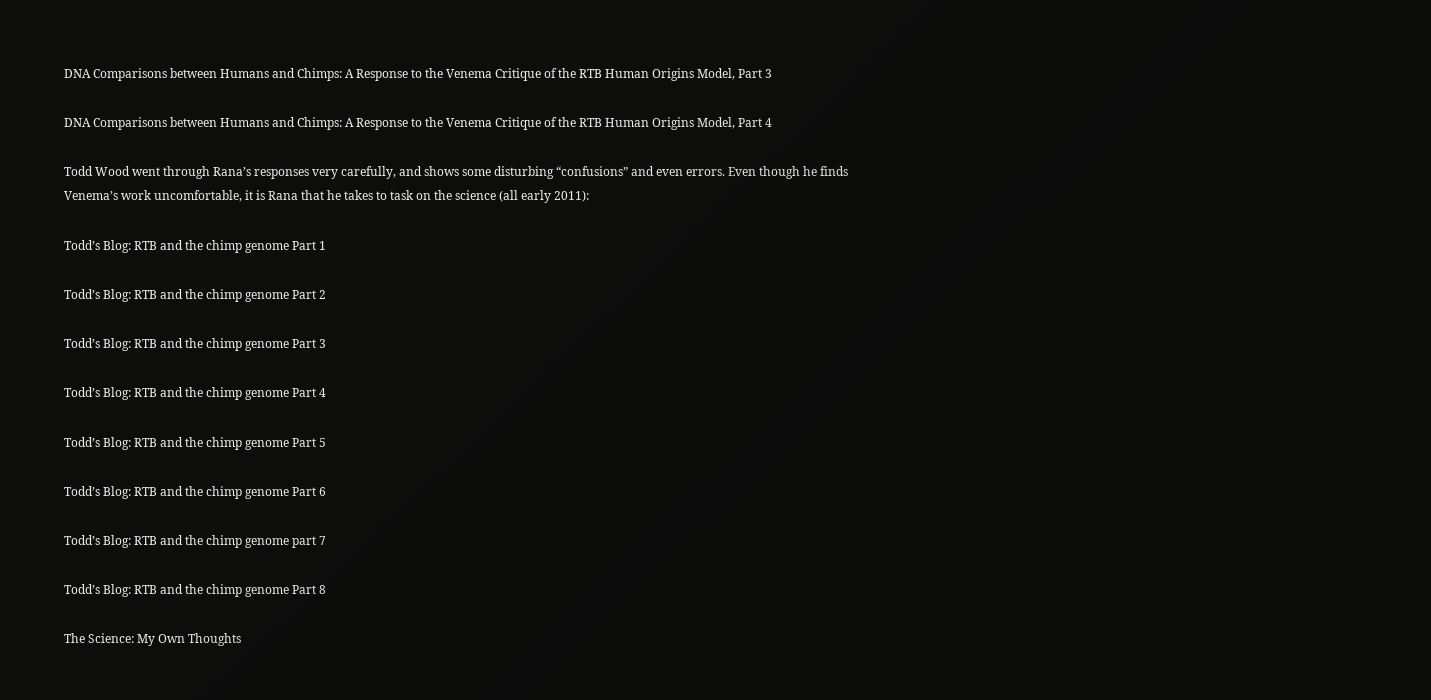DNA Comparisons between Humans and Chimps: A Response to the Venema Critique of the RTB Human Origins Model, Part 3

DNA Comparisons between Humans and Chimps: A Response to the Venema Critique of the RTB Human Origins Model, Part 4

Todd Wood went through Rana’s responses very carefully, and shows some disturbing “confusions” and even errors. Even though he finds Venema’s work uncomfortable, it is Rana that he takes to task on the science (all early 2011):

Todd’s Blog: RTB and the chimp genome Part 1

Todd’s Blog: RTB and the chimp genome Part 2

Todd’s Blog: RTB and the chimp genome Part 3

Todd’s Blog: RTB and the chimp genome Part 4

Todd’s Blog: RTB and the chimp genome Part 5

Todd’s Blog: RTB and the chimp genome Part 6

Todd’s Blog: RTB and the chimp genome part 7

Todd’s Blog: RTB and the chimp genome Part 8

The Science: My Own Thoughts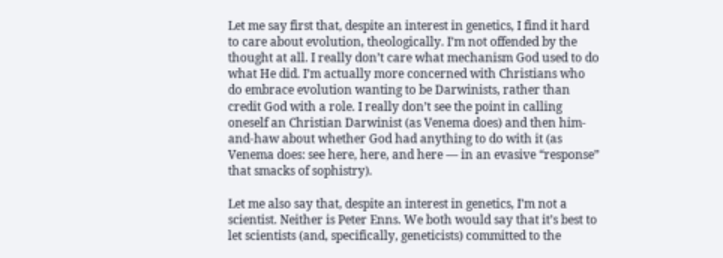Let me say first that, despite an interest in genetics, I find it hard to care about evolution, theologically. I’m not offended by the thought at all. I really don’t care what mechanism God used to do what He did. I’m actually more concerned with Christians who do embrace evolution wanting to be Darwinists, rather than credit God with a role. I really don’t see the point in calling oneself an Christian Darwinist (as Venema does) and then him-and-haw about whether God had anything to do with it (as Venema does: see here, here, and here — in an evasive “response” that smacks of sophistry).

Let me also say that, despite an interest in genetics, I’m not a scientist. Neither is Peter Enns. We both would say that it’s best to let scientists (and, specifically, geneticists) committed to the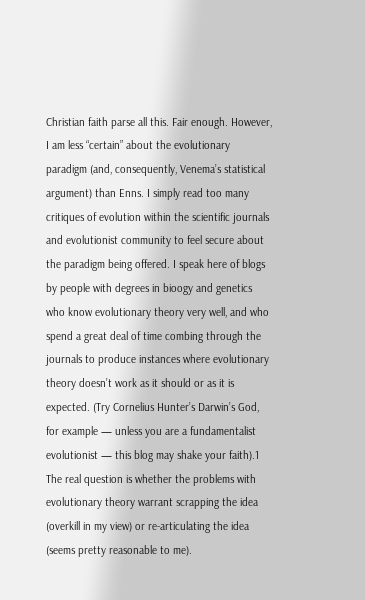Christian faith parse all this. Fair enough. However, I am less “certain” about the evolutionary paradigm (and, consequently, Venema’s statistical argument) than Enns. I simply read too many critiques of evolution within the scientific journals and evolutionist community to feel secure about the paradigm being offered. I speak here of blogs by people with degrees in bioogy and genetics who know evolutionary theory very well, and who spend a great deal of time combing through the journals to produce instances where evolutionary theory doesn’t work as it should or as it is expected. (Try Cornelius Hunter’s Darwin’s God, for example — unless you are a fundamentalist evolutionist — this blog may shake your faith).1 The real question is whether the problems with evolutionary theory warrant scrapping the idea (overkill in my view) or re-articulating the idea (seems pretty reasonable to me).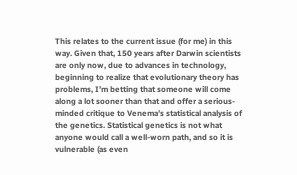This relates to the current issue (for me) in this way. Given that, 150 years after Darwin scientists are only now, due to advances in technology, beginning to realize that evolutionary theory has problems, I’m betting that someone will come along a lot sooner than that and offer a serious-minded critique to Venema’s statistical analysis of the genetics. Statistical genetics is not what anyone would call a well-worn path, and so it is vulnerable (as even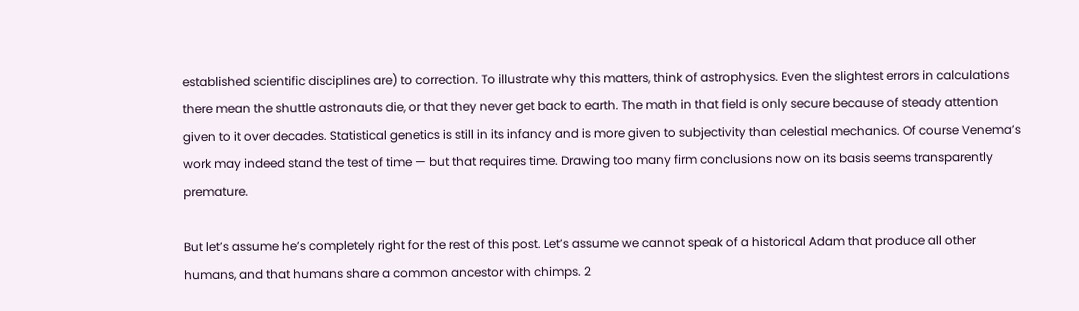established scientific disciplines are) to correction. To illustrate why this matters, think of astrophysics. Even the slightest errors in calculations there mean the shuttle astronauts die, or that they never get back to earth. The math in that field is only secure because of steady attention given to it over decades. Statistical genetics is still in its infancy and is more given to subjectivity than celestial mechanics. Of course Venema’s work may indeed stand the test of time — but that requires time. Drawing too many firm conclusions now on its basis seems transparently premature.

But let’s assume he’s completely right for the rest of this post. Let’s assume we cannot speak of a historical Adam that produce all other humans, and that humans share a common ancestor with chimps. 2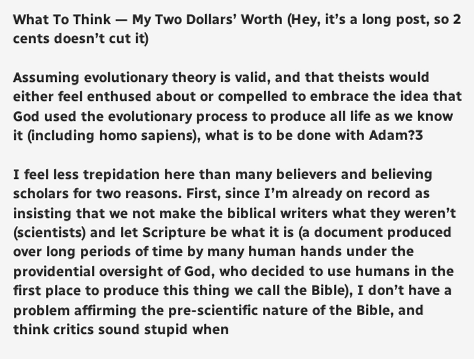What To Think — My Two Dollars’ Worth (Hey, it’s a long post, so 2 cents doesn’t cut it)

Assuming evolutionary theory is valid, and that theists would either feel enthused about or compelled to embrace the idea that God used the evolutionary process to produce all life as we know it (including homo sapiens), what is to be done with Adam?3

I feel less trepidation here than many believers and believing scholars for two reasons. First, since I’m already on record as insisting that we not make the biblical writers what they weren’t (scientists) and let Scripture be what it is (a document produced over long periods of time by many human hands under the providential oversight of God, who decided to use humans in the first place to produce this thing we call the Bible), I don’t have a problem affirming the pre-scientific nature of the Bible, and think critics sound stupid when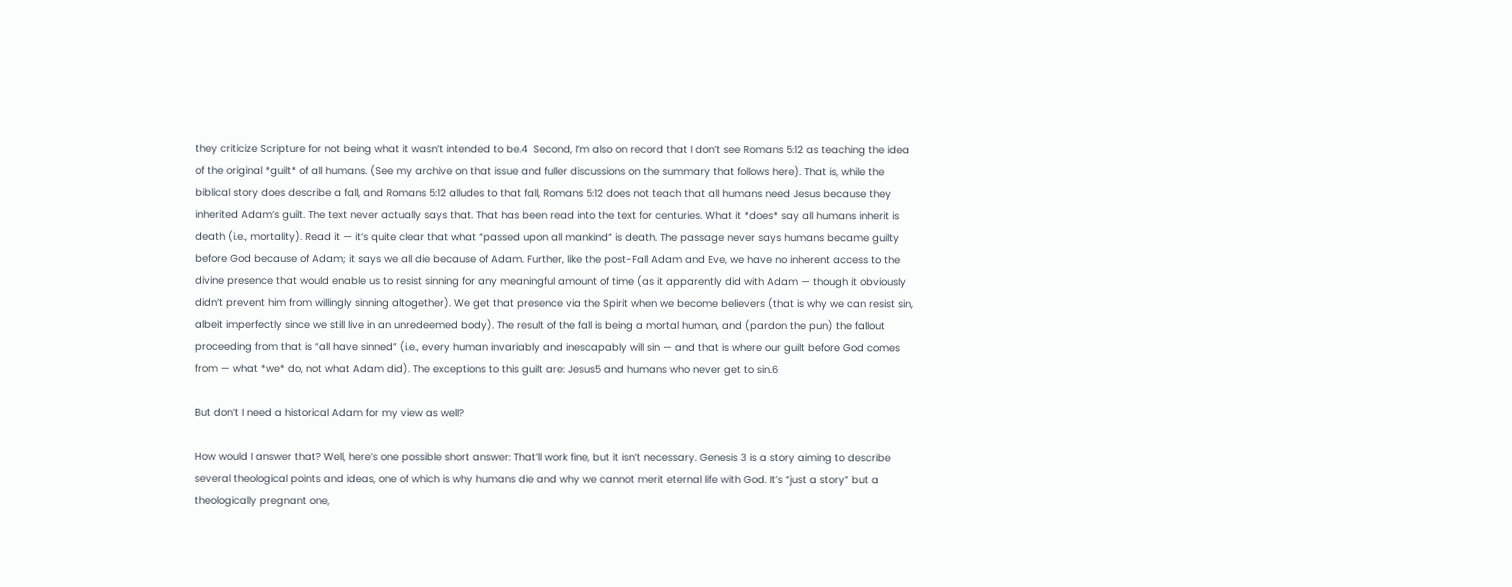they criticize Scripture for not being what it wasn’t intended to be.4  Second, I’m also on record that I don’t see Romans 5:12 as teaching the idea of the original *guilt* of all humans. (See my archive on that issue and fuller discussions on the summary that follows here). That is, while the biblical story does describe a fall, and Romans 5:12 alludes to that fall, Romans 5:12 does not teach that all humans need Jesus because they inherited Adam’s guilt. The text never actually says that. That has been read into the text for centuries. What it *does* say all humans inherit is death (i.e., mortality). Read it — it’s quite clear that what “passed upon all mankind” is death. The passage never says humans became guilty before God because of Adam; it says we all die because of Adam. Further, like the post-Fall Adam and Eve, we have no inherent access to the divine presence that would enable us to resist sinning for any meaningful amount of time (as it apparently did with Adam — though it obviously didn’t prevent him from willingly sinning altogether). We get that presence via the Spirit when we become believers (that is why we can resist sin, albeit imperfectly since we still live in an unredeemed body). The result of the fall is being a mortal human, and (pardon the pun) the fallout proceeding from that is “all have sinned” (i.e., every human invariably and inescapably will sin — and that is where our guilt before God comes from — what *we* do, not what Adam did). The exceptions to this guilt are: Jesus5 and humans who never get to sin.6

But don’t I need a historical Adam for my view as well?

How would I answer that? Well, here’s one possible short answer: That’ll work fine, but it isn’t necessary. Genesis 3 is a story aiming to describe several theological points and ideas, one of which is why humans die and why we cannot merit eternal life with God. It’s “just a story” but a theologically pregnant one,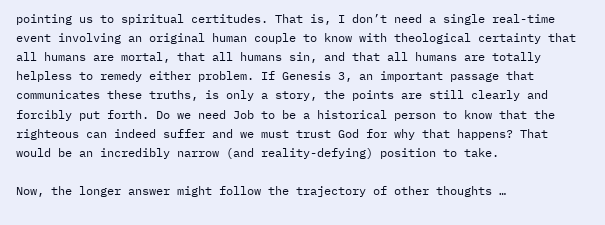pointing us to spiritual certitudes. That is, I don’t need a single real-time event involving an original human couple to know with theological certainty that all humans are mortal, that all humans sin, and that all humans are totally helpless to remedy either problem. If Genesis 3, an important passage that communicates these truths, is only a story, the points are still clearly and forcibly put forth. Do we need Job to be a historical person to know that the righteous can indeed suffer and we must trust God for why that happens? That would be an incredibly narrow (and reality-defying) position to take.

Now, the longer answer might follow the trajectory of other thoughts …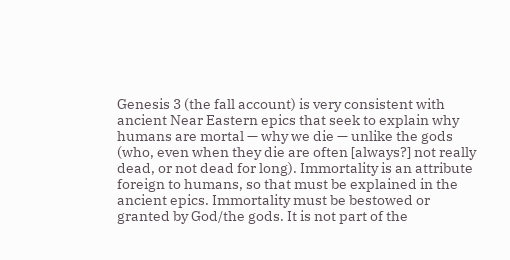Genesis 3 (the fall account) is very consistent with ancient Near Eastern epics that seek to explain why humans are mortal — why we die — unlike the gods (who, even when they die are often [always?] not really dead, or not dead for long). Immortality is an attribute foreign to humans, so that must be explained in the ancient epics. Immortality must be bestowed or granted by God/the gods. It is not part of the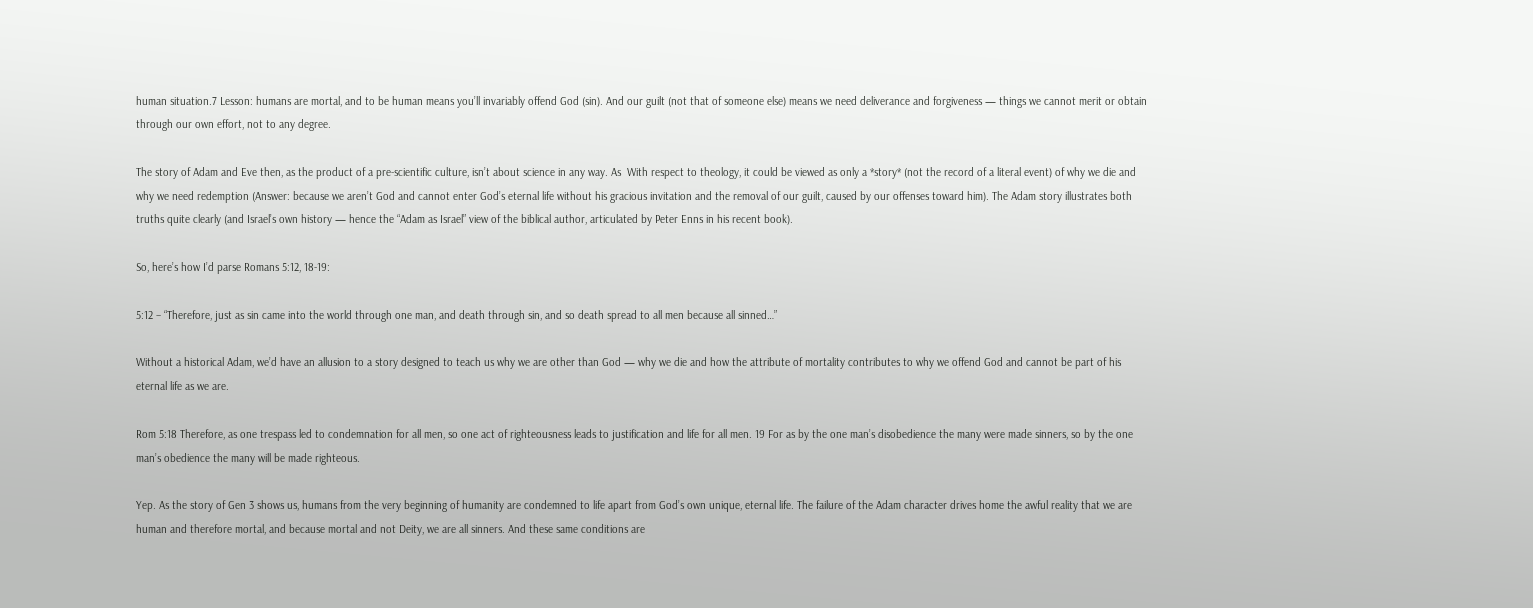human situation.7 Lesson: humans are mortal, and to be human means you’ll invariably offend God (sin). And our guilt (not that of someone else) means we need deliverance and forgiveness — things we cannot merit or obtain through our own effort, not to any degree.

The story of Adam and Eve then, as the product of a pre-scientific culture, isn’t about science in any way. As  With respect to theology, it could be viewed as only a *story* (not the record of a literal event) of why we die and why we need redemption (Answer: because we aren’t God and cannot enter God’s eternal life without his gracious invitation and the removal of our guilt, caused by our offenses toward him). The Adam story illustrates both truths quite clearly (and Israel’s own history — hence the “Adam as Israel” view of the biblical author, articulated by Peter Enns in his recent book).

So, here’s how I’d parse Romans 5:12, 18-19:

5:12 – “Therefore, just as sin came into the world through one man, and death through sin, and so death spread to all men because all sinned…”

Without a historical Adam, we’d have an allusion to a story designed to teach us why we are other than God — why we die and how the attribute of mortality contributes to why we offend God and cannot be part of his eternal life as we are.

Rom 5:18 Therefore, as one trespass led to condemnation for all men, so one act of righteousness leads to justification and life for all men. 19 For as by the one man’s disobedience the many were made sinners, so by the one man’s obedience the many will be made righteous.

Yep. As the story of Gen 3 shows us, humans from the very beginning of humanity are condemned to life apart from God’s own unique, eternal life. The failure of the Adam character drives home the awful reality that we are human and therefore mortal, and because mortal and not Deity, we are all sinners. And these same conditions are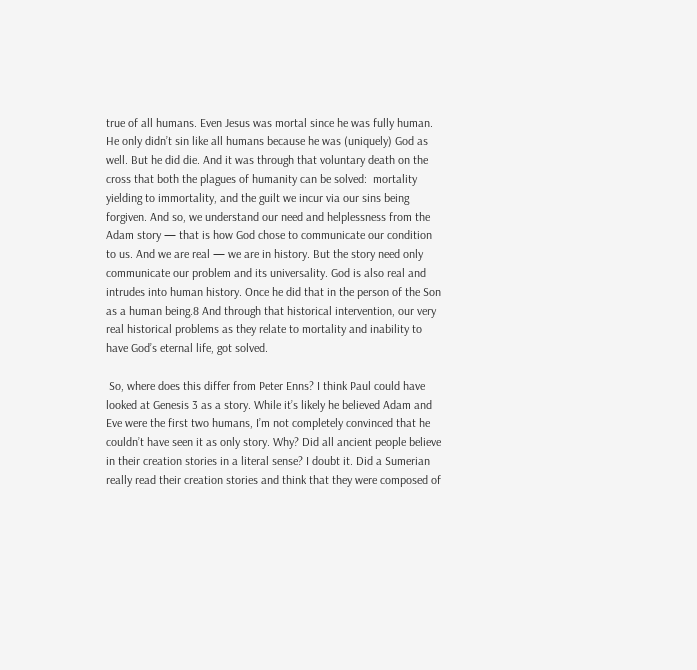true of all humans. Even Jesus was mortal since he was fully human. He only didn’t sin like all humans because he was (uniquely) God as well. But he did die. And it was through that voluntary death on the cross that both the plagues of humanity can be solved:  mortality yielding to immortality, and the guilt we incur via our sins being forgiven. And so, we understand our need and helplessness from the Adam story — that is how God chose to communicate our condition to us. And we are real — we are in history. But the story need only communicate our problem and its universality. God is also real and intrudes into human history. Once he did that in the person of the Son as a human being.8 And through that historical intervention, our very real historical problems as they relate to mortality and inability to have God’s eternal life, got solved.

 So, where does this differ from Peter Enns? I think Paul could have looked at Genesis 3 as a story. While it’s likely he believed Adam and Eve were the first two humans, I’m not completely convinced that he couldn’t have seen it as only story. Why? Did all ancient people believe in their creation stories in a literal sense? I doubt it. Did a Sumerian really read their creation stories and think that they were composed of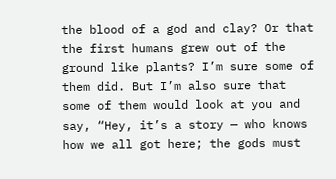the blood of a god and clay? Or that the first humans grew out of the ground like plants? I’m sure some of them did. But I’m also sure that some of them would look at you and say, “Hey, it’s a story — who knows how we all got here; the gods must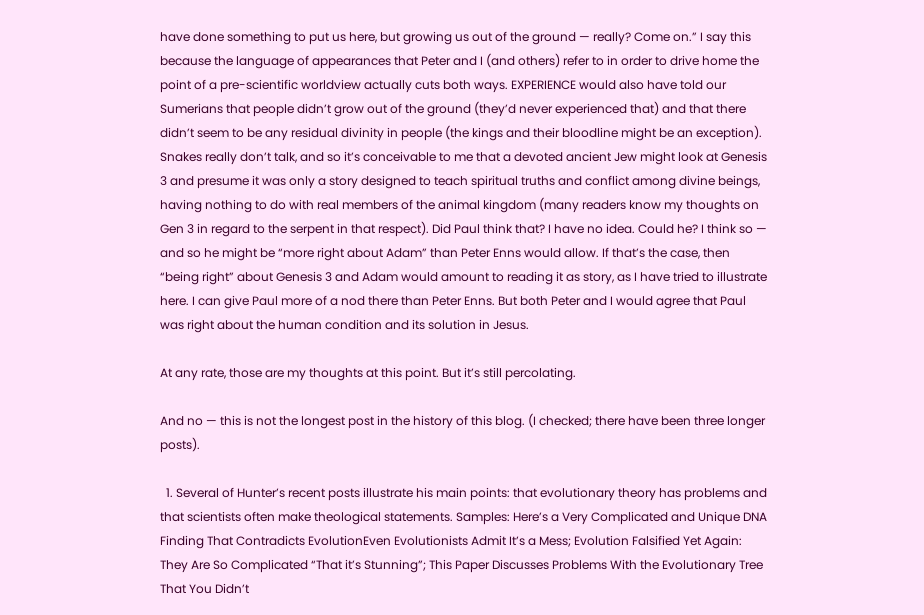have done something to put us here, but growing us out of the ground — really? Come on.” I say this because the language of appearances that Peter and I (and others) refer to in order to drive home the point of a pre-scientific worldview actually cuts both ways. EXPERIENCE would also have told our Sumerians that people didn’t grow out of the ground (they’d never experienced that) and that there didn’t seem to be any residual divinity in people (the kings and their bloodline might be an exception). Snakes really don’t talk, and so it’s conceivable to me that a devoted ancient Jew might look at Genesis 3 and presume it was only a story designed to teach spiritual truths and conflict among divine beings, having nothing to do with real members of the animal kingdom (many readers know my thoughts on Gen 3 in regard to the serpent in that respect). Did Paul think that? I have no idea. Could he? I think so — and so he might be “more right about Adam” than Peter Enns would allow. If that’s the case, then “being right” about Genesis 3 and Adam would amount to reading it as story, as I have tried to illustrate here. I can give Paul more of a nod there than Peter Enns. But both Peter and I would agree that Paul was right about the human condition and its solution in Jesus.

At any rate, those are my thoughts at this point. But it’s still percolating.

And no — this is not the longest post in the history of this blog. (I checked; there have been three longer posts).

  1. Several of Hunter’s recent posts illustrate his main points: that evolutionary theory has problems and that scientists often make theological statements. Samples: Here’s a Very Complicated and Unique DNA Finding That Contradicts EvolutionEven Evolutionists Admit It’s a Mess; Evolution Falsified Yet Again: They Are So Complicated “That it’s Stunning”; This Paper Discusses Problems With the Evolutionary Tree That You Didn’t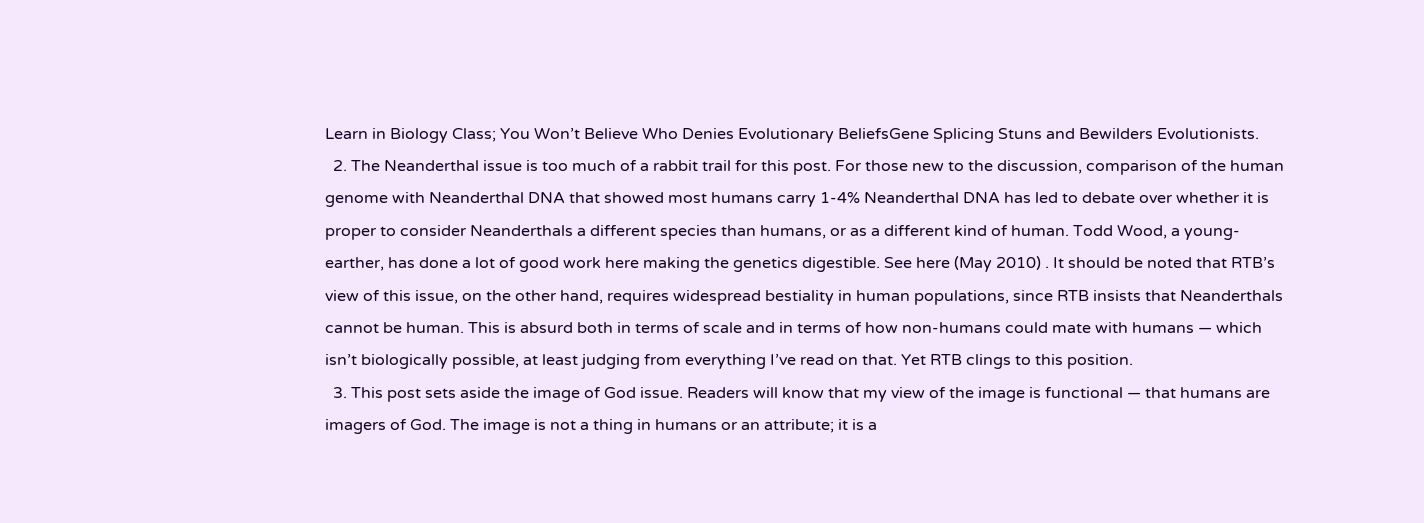Learn in Biology Class; You Won’t Believe Who Denies Evolutionary BeliefsGene Splicing Stuns and Bewilders Evolutionists.
  2. The Neanderthal issue is too much of a rabbit trail for this post. For those new to the discussion, comparison of the human genome with Neanderthal DNA that showed most humans carry 1-4% Neanderthal DNA has led to debate over whether it is proper to consider Neanderthals a different species than humans, or as a different kind of human. Todd Wood, a young-earther, has done a lot of good work here making the genetics digestible. See here (May 2010) . It should be noted that RTB’s view of this issue, on the other hand, requires widespread bestiality in human populations, since RTB insists that Neanderthals cannot be human. This is absurd both in terms of scale and in terms of how non-humans could mate with humans — which isn’t biologically possible, at least judging from everything I’ve read on that. Yet RTB clings to this position.
  3. This post sets aside the image of God issue. Readers will know that my view of the image is functional — that humans are imagers of God. The image is not a thing in humans or an attribute; it is a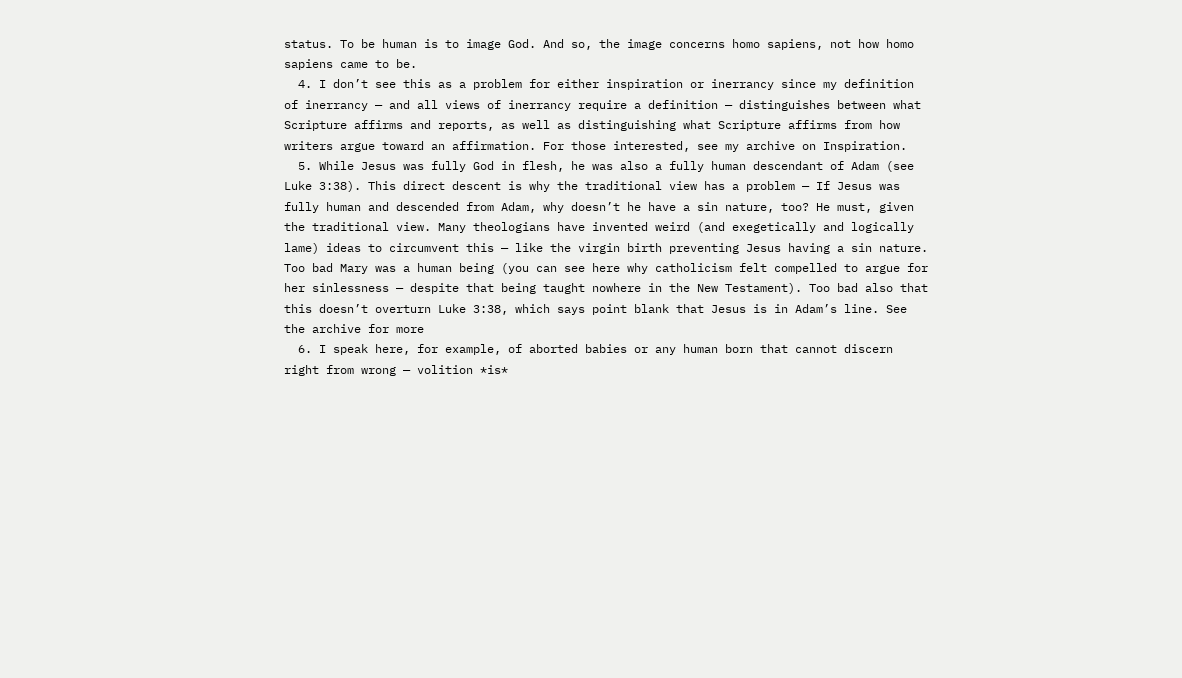status. To be human is to image God. And so, the image concerns homo sapiens, not how homo sapiens came to be.
  4. I don’t see this as a problem for either inspiration or inerrancy since my definition of inerrancy — and all views of inerrancy require a definition — distinguishes between what Scripture affirms and reports, as well as distinguishing what Scripture affirms from how writers argue toward an affirmation. For those interested, see my archive on Inspiration.
  5. While Jesus was fully God in flesh, he was also a fully human descendant of Adam (see Luke 3:38). This direct descent is why the traditional view has a problem — If Jesus was fully human and descended from Adam, why doesn’t he have a sin nature, too? He must, given the traditional view. Many theologians have invented weird (and exegetically and logically lame) ideas to circumvent this — like the virgin birth preventing Jesus having a sin nature. Too bad Mary was a human being (you can see here why catholicism felt compelled to argue for her sinlessness — despite that being taught nowhere in the New Testament). Too bad also that this doesn’t overturn Luke 3:38, which says point blank that Jesus is in Adam’s line. See the archive for more
  6. I speak here, for example, of aborted babies or any human born that cannot discern right from wrong — volition *is*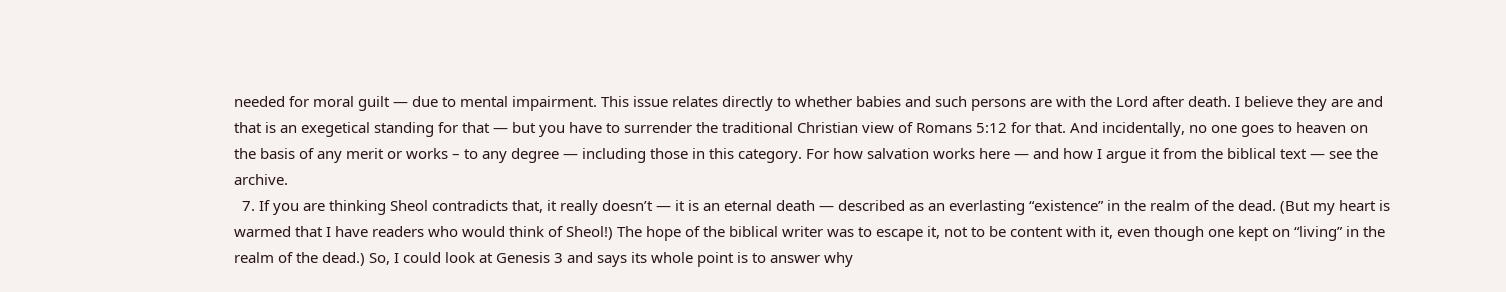needed for moral guilt — due to mental impairment. This issue relates directly to whether babies and such persons are with the Lord after death. I believe they are and that is an exegetical standing for that — but you have to surrender the traditional Christian view of Romans 5:12 for that. And incidentally, no one goes to heaven on the basis of any merit or works – to any degree — including those in this category. For how salvation works here — and how I argue it from the biblical text — see the archive.
  7. If you are thinking Sheol contradicts that, it really doesn’t — it is an eternal death — described as an everlasting “existence” in the realm of the dead. (But my heart is warmed that I have readers who would think of Sheol!) The hope of the biblical writer was to escape it, not to be content with it, even though one kept on “living” in the realm of the dead.) So, I could look at Genesis 3 and says its whole point is to answer why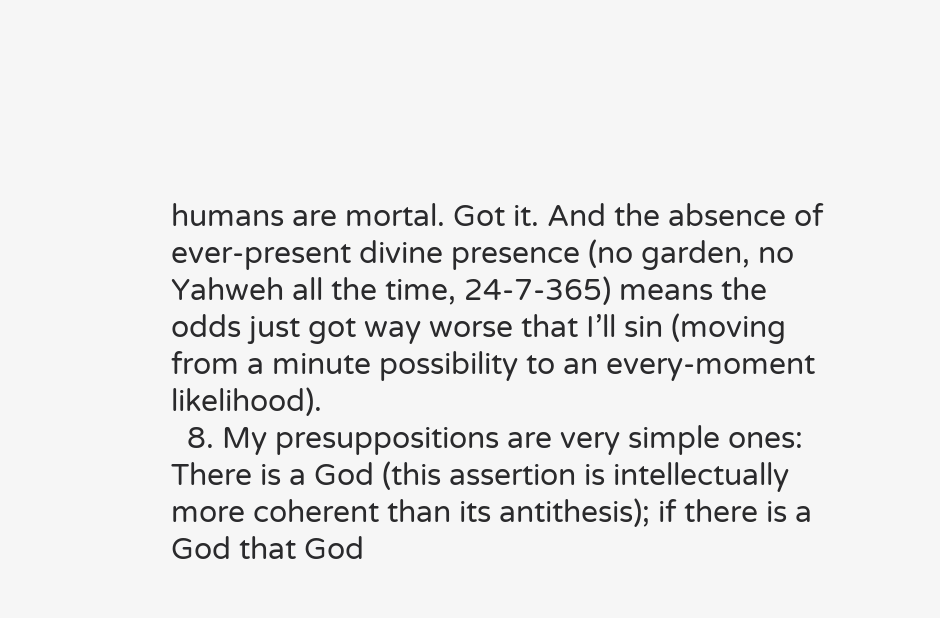humans are mortal. Got it. And the absence of ever-present divine presence (no garden, no Yahweh all the time, 24-7-365) means the odds just got way worse that I’ll sin (moving from a minute possibility to an every-moment likelihood).
  8. My presuppositions are very simple ones: There is a God (this assertion is intellectually more coherent than its antithesis); if there is a God that God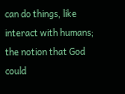can do things, like interact with humans; the notion that God could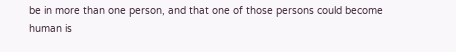be in more than one person, and that one of those persons could become human is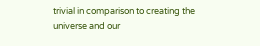trivial in comparison to creating the universe and our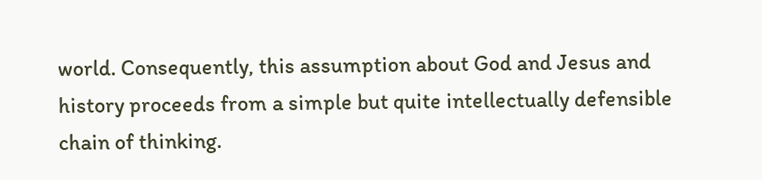world. Consequently, this assumption about God and Jesus and history proceeds from a simple but quite intellectually defensible chain of thinking.